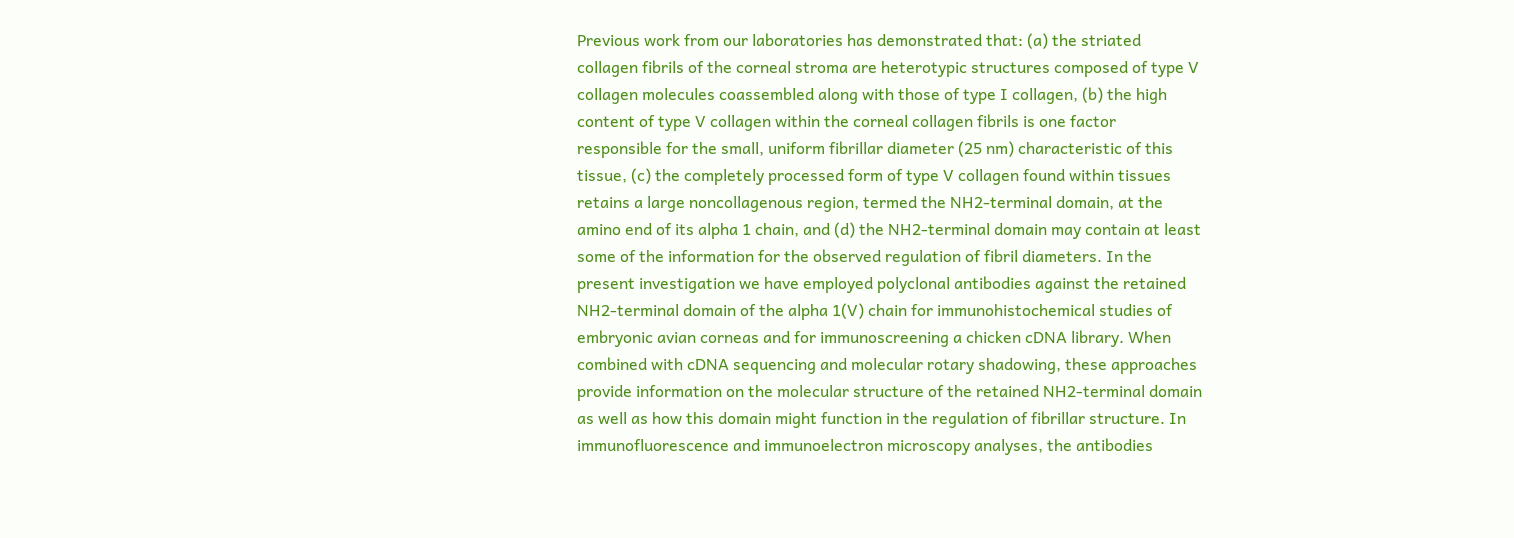Previous work from our laboratories has demonstrated that: (a) the striated collagen fibrils of the corneal stroma are heterotypic structures composed of type V collagen molecules coassembled along with those of type I collagen, (b) the high content of type V collagen within the corneal collagen fibrils is one factor responsible for the small, uniform fibrillar diameter (25 nm) characteristic of this tissue, (c) the completely processed form of type V collagen found within tissues retains a large noncollagenous region, termed the NH2-terminal domain, at the amino end of its alpha 1 chain, and (d) the NH2-terminal domain may contain at least some of the information for the observed regulation of fibril diameters. In the present investigation we have employed polyclonal antibodies against the retained NH2-terminal domain of the alpha 1(V) chain for immunohistochemical studies of embryonic avian corneas and for immunoscreening a chicken cDNA library. When combined with cDNA sequencing and molecular rotary shadowing, these approaches provide information on the molecular structure of the retained NH2-terminal domain as well as how this domain might function in the regulation of fibrillar structure. In immunofluorescence and immunoelectron microscopy analyses, the antibodies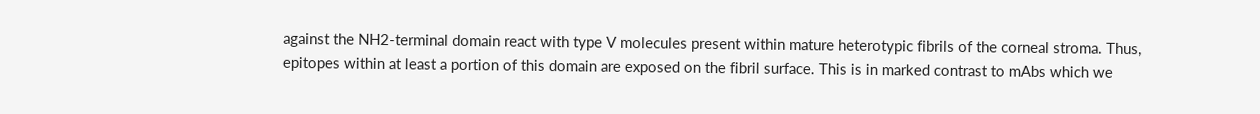against the NH2-terminal domain react with type V molecules present within mature heterotypic fibrils of the corneal stroma. Thus, epitopes within at least a portion of this domain are exposed on the fibril surface. This is in marked contrast to mAbs which we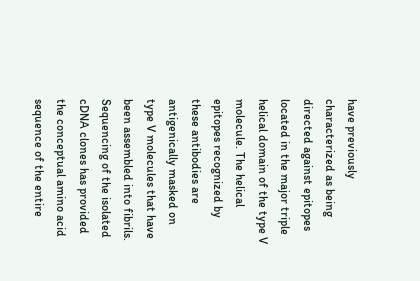have previously characterized as being directed against epitopes located in the major triple helical domain of the type V molecule. The helical epitopes recognized by these antibodies are antigenically masked on type V molecules that have been assembled into fibrils. Sequencing of the isolated cDNA clones has provided the conceptual amino acid sequence of the entire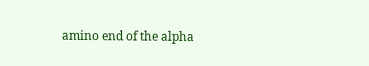amino end of the alpha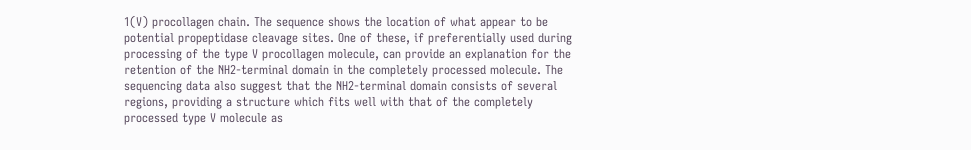1(V) procollagen chain. The sequence shows the location of what appear to be potential propeptidase cleavage sites. One of these, if preferentially used during processing of the type V procollagen molecule, can provide an explanation for the retention of the NH2-terminal domain in the completely processed molecule. The sequencing data also suggest that the NH2-terminal domain consists of several regions, providing a structure which fits well with that of the completely processed type V molecule as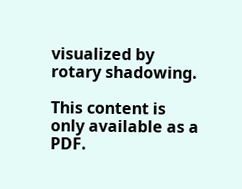visualized by rotary shadowing.

This content is only available as a PDF.